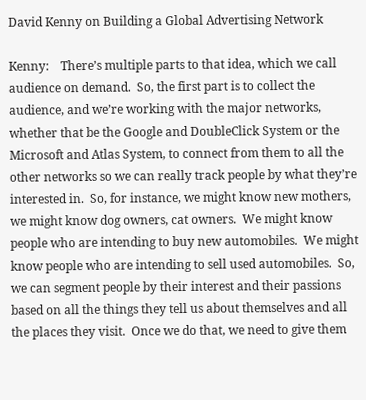David Kenny on Building a Global Advertising Network

Kenny:    There’s multiple parts to that idea, which we call audience on demand.  So, the first part is to collect the audience, and we’re working with the major networks, whether that be the Google and DoubleClick System or the Microsoft and Atlas System, to connect from them to all the other networks so we can really track people by what they’re interested in.  So, for instance, we might know new mothers, we might know dog owners, cat owners.  We might know people who are intending to buy new automobiles.  We might know people who are intending to sell used automobiles.  So, we can segment people by their interest and their passions based on all the things they tell us about themselves and all the places they visit.  Once we do that, we need to give them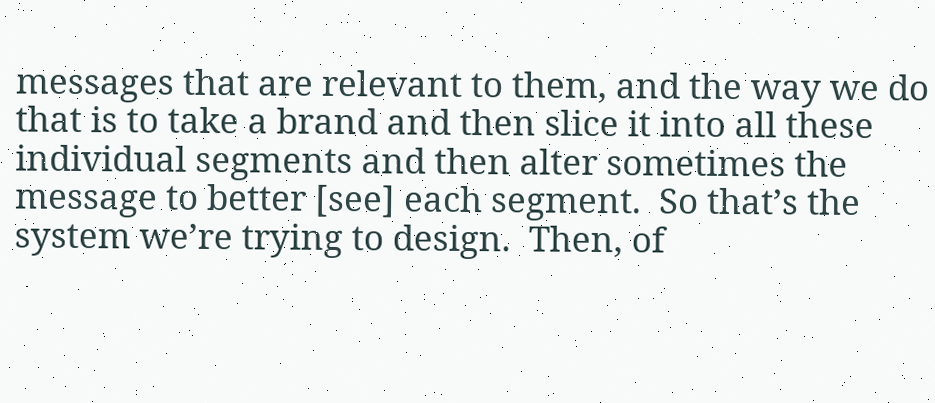messages that are relevant to them, and the way we do that is to take a brand and then slice it into all these individual segments and then alter sometimes the message to better [see] each segment.  So that’s the system we’re trying to design.  Then, of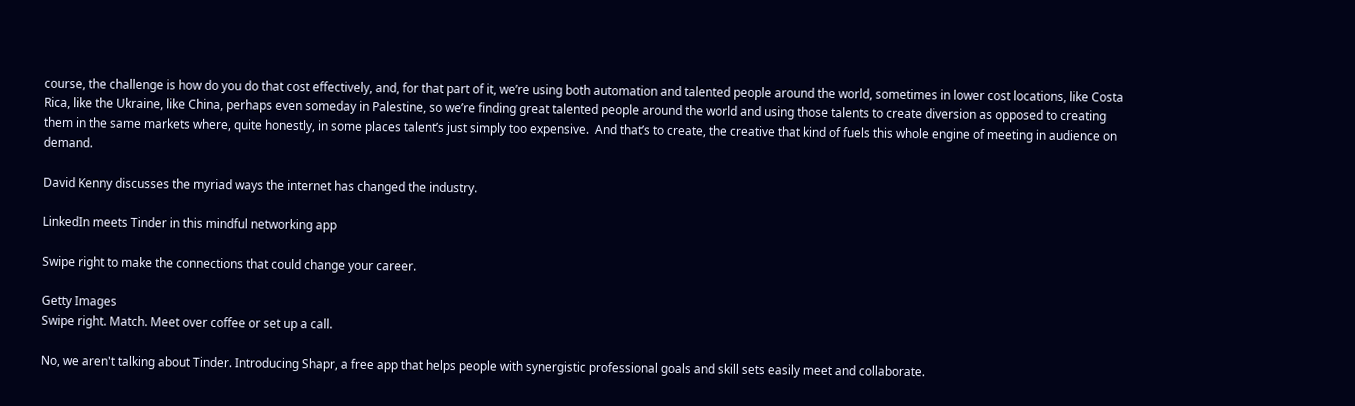course, the challenge is how do you do that cost effectively, and, for that part of it, we’re using both automation and talented people around the world, sometimes in lower cost locations, like Costa Rica, like the Ukraine, like China, perhaps even someday in Palestine, so we’re finding great talented people around the world and using those talents to create diversion as opposed to creating them in the same markets where, quite honestly, in some places talent’s just simply too expensive.  And that’s to create, the creative that kind of fuels this whole engine of meeting in audience on demand.

David Kenny discusses the myriad ways the internet has changed the industry.

LinkedIn meets Tinder in this mindful networking app

Swipe right to make the connections that could change your career.

Getty Images
Swipe right. Match. Meet over coffee or set up a call.

No, we aren't talking about Tinder. Introducing Shapr, a free app that helps people with synergistic professional goals and skill sets easily meet and collaborate.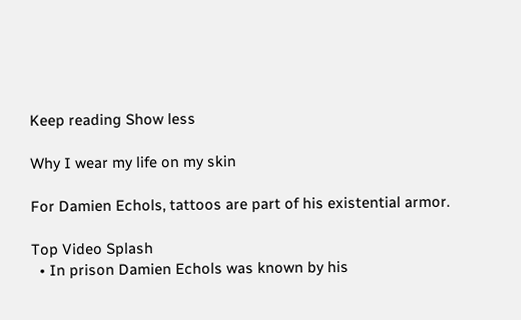Keep reading Show less

Why I wear my life on my skin

For Damien Echols, tattoos are part of his existential armor.

Top Video Splash
  • In prison Damien Echols was known by his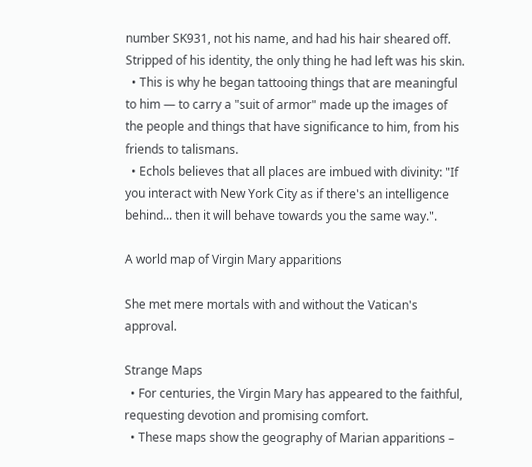number SK931, not his name, and had his hair sheared off. Stripped of his identity, the only thing he had left was his skin.
  • This is why he began tattooing things that are meaningful to him — to carry a "suit of armor" made up the images of the people and things that have significance to him, from his friends to talismans.
  • Echols believes that all places are imbued with divinity: "If you interact with New York City as if there's an intelligence behind... then it will behave towards you the same way.".

A world map of Virgin Mary apparitions

She met mere mortals with and without the Vatican's approval.

Strange Maps
  • For centuries, the Virgin Mary has appeared to the faithful, requesting devotion and promising comfort.
  • These maps show the geography of Marian apparitions –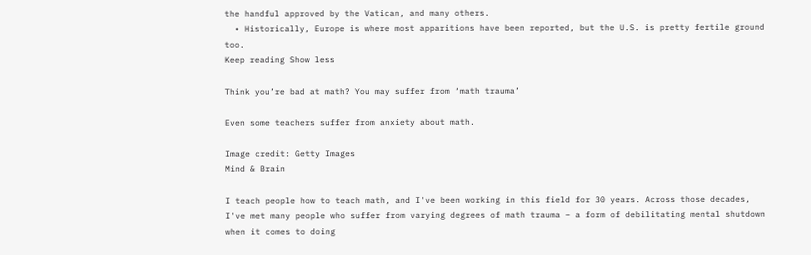the handful approved by the Vatican, and many others.
  • Historically, Europe is where most apparitions have been reported, but the U.S. is pretty fertile ground too.
Keep reading Show less

Think you’re bad at math? You may suffer from ‘math trauma’

Even some teachers suffer from anxiety about math.

Image credit: Getty Images
Mind & Brain

I teach people how to teach math, and I've been working in this field for 30 years. Across those decades, I've met many people who suffer from varying degrees of math trauma – a form of debilitating mental shutdown when it comes to doing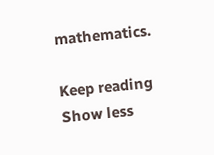mathematics.

Keep reading Show less